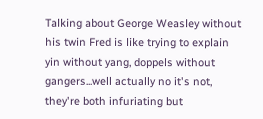Talking about George Weasley without his twin Fred is like trying to explain yin without yang, doppels without gangers...well actually no it's not, they're both infuriating but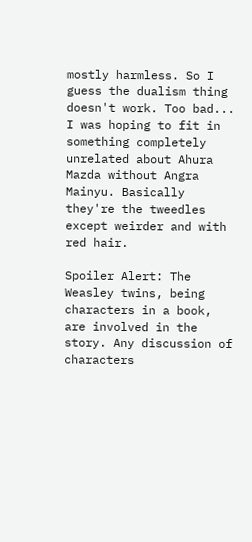mostly harmless. So I guess the dualism thing doesn't work. Too bad... I was hoping to fit in something completely unrelated about Ahura Mazda without Angra Mainyu. Basically they're the tweedles except weirder and with red hair.

Spoiler Alert: The Weasley twins, being characters in a book, are involved in the story. Any discussion of characters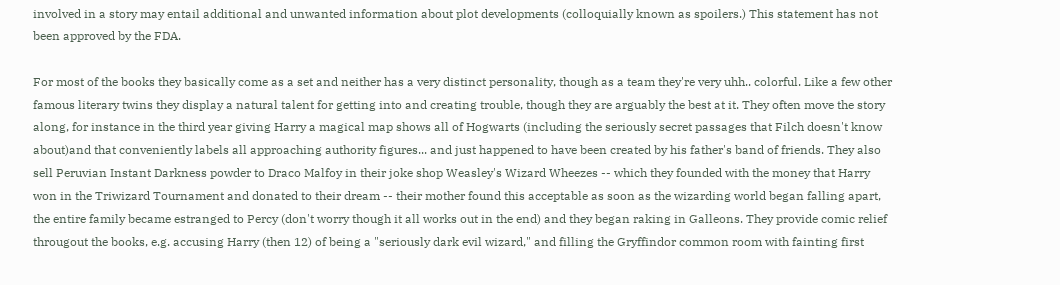involved in a story may entail additional and unwanted information about plot developments (colloquially known as spoilers.) This statement has not been approved by the FDA.

For most of the books they basically come as a set and neither has a very distinct personality, though as a team they're very uhh.. colorful. Like a few other famous literary twins they display a natural talent for getting into and creating trouble, though they are arguably the best at it. They often move the story along, for instance in the third year giving Harry a magical map shows all of Hogwarts (including the seriously secret passages that Filch doesn't know about)and that conveniently labels all approaching authority figures... and just happened to have been created by his father's band of friends. They also sell Peruvian Instant Darkness powder to Draco Malfoy in their joke shop Weasley's Wizard Wheezes -- which they founded with the money that Harry won in the Triwizard Tournament and donated to their dream -- their mother found this acceptable as soon as the wizarding world began falling apart, the entire family became estranged to Percy (don't worry though it all works out in the end) and they began raking in Galleons. They provide comic relief througout the books, e.g. accusing Harry (then 12) of being a "seriously dark evil wizard," and filling the Gryffindor common room with fainting first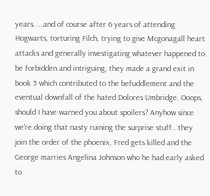years. ...and of course after 6 years of attending Hogwarts, torturing Filch, trying to give Mcgonagall heart attacks and generally investigating whatever happened to be forbidden and intriguing, they made a grand exit in book 5 which contributed to the befuddlement and the eventual downfall of the hated Dolores Umbridge. Ooops, should I have warned you about spoilers? Anyhow since we're doing that nasty ruining the surprise stuff.. they join the order of the phoenix, Fred gets killed and the George marries Angelina Johnson who he had early asked to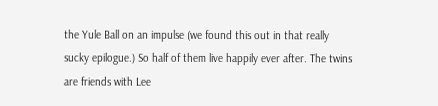the Yule Ball on an impulse (we found this out in that really sucky epilogue.) So half of them live happily ever after. The twins are friends with Lee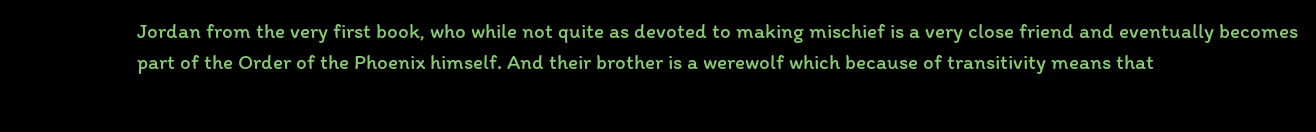Jordan from the very first book, who while not quite as devoted to making mischief is a very close friend and eventually becomes part of the Order of the Phoenix himself. And their brother is a werewolf which because of transitivity means that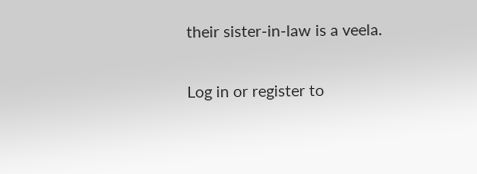their sister-in-law is a veela.

Log in or register to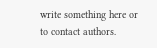write something here or to contact authors.